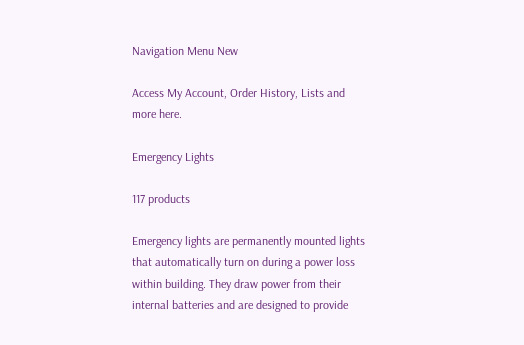Navigation Menu New

Access My Account, Order History, Lists and more here.

Emergency Lights

117 products

Emergency lights are permanently mounted lights that automatically turn on during a power loss within building. They draw power from their internal batteries and are designed to provide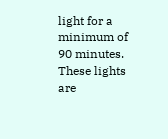light for a minimum of 90 minutes. These lights are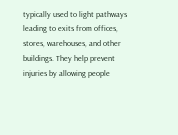typically used to light pathways leading to exits from offices, stores, warehouses, and other buildings. They help prevent injuries by allowing people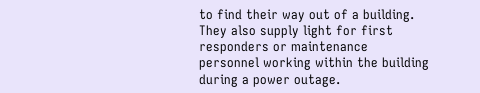to find their way out of a building. They also supply light for first responders or maintenance personnel working within the building during a power outage.